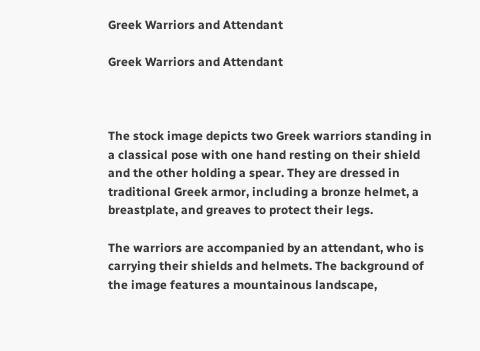Greek Warriors and Attendant

Greek Warriors and Attendant



The stock image depicts two Greek warriors standing in a classical pose with one hand resting on their shield and the other holding a spear. They are dressed in traditional Greek armor, including a bronze helmet, a breastplate, and greaves to protect their legs.

The warriors are accompanied by an attendant, who is carrying their shields and helmets. The background of the image features a mountainous landscape,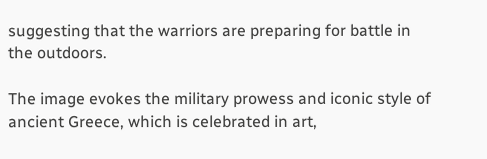suggesting that the warriors are preparing for battle in the outdoors.

The image evokes the military prowess and iconic style of ancient Greece, which is celebrated in art,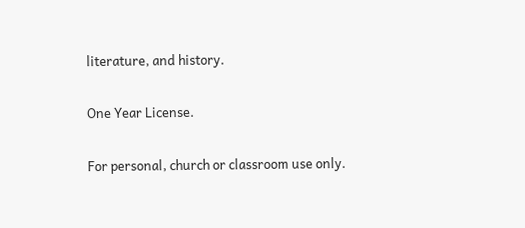literature, and history.

One Year License.

For personal, church or classroom use only.